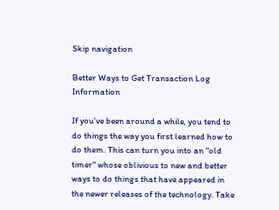Skip navigation

Better Ways to Get Transaction Log Information

If you've been around a while, you tend to do things the way you first learned how to do them. This can turn you into an "old timer" whose oblivious to new and better ways to do things that have appeared in the newer releases of the technology. Take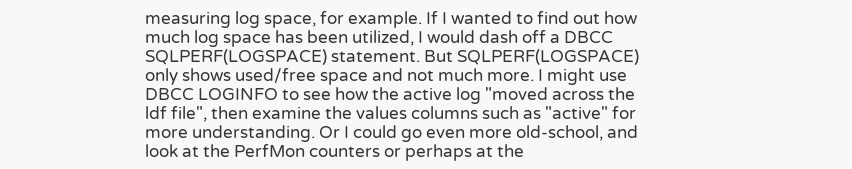measuring log space, for example. If I wanted to find out how much log space has been utilized, I would dash off a DBCC SQLPERF(LOGSPACE) statement. But SQLPERF(LOGSPACE) only shows used/free space and not much more. I might use DBCC LOGINFO to see how the active log "moved across the ldf file", then examine the values columns such as "active" for more understanding. Or I could go even more old-school, and look at the PerfMon counters or perhaps at the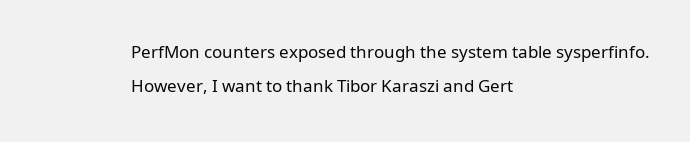PerfMon counters exposed through the system table sysperfinfo. However, I want to thank Tibor Karaszi and Gert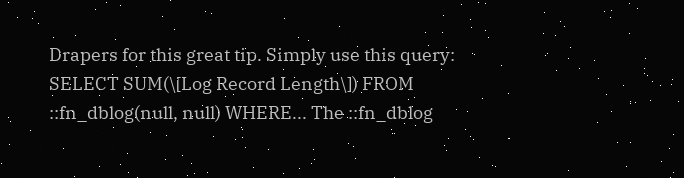Drapers for this great tip. Simply use this query: SELECT SUM(\[Log Record Length\]) FROM ::fn_dblog(null, null) WHERE... The ::fn_dblog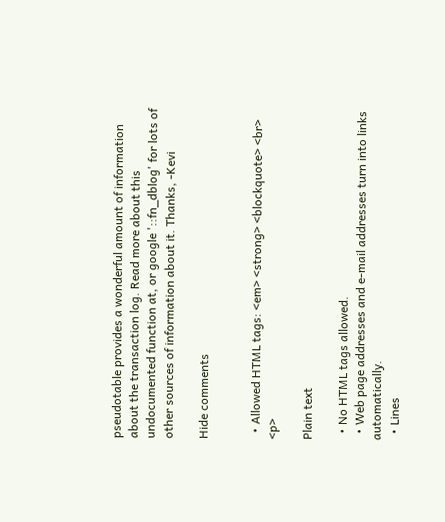pseudotable provides a wonderful amount of information about the transaction log. Read more about this undocumented function at, or google '::fn_dblog' for lots of other sources of information about it. Thanks, -Kevi

Hide comments


  • Allowed HTML tags: <em> <strong> <blockquote> <br> <p>

Plain text

  • No HTML tags allowed.
  • Web page addresses and e-mail addresses turn into links automatically.
  • Lines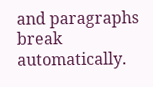and paragraphs break automatically.